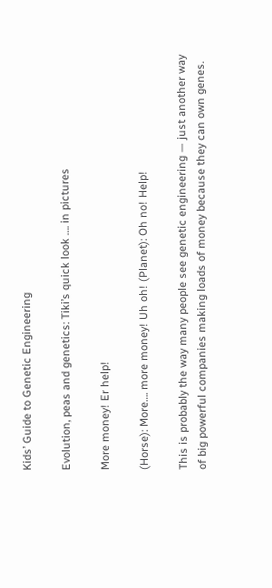Kids’ Guide to Genetic Engineering

Evolution, peas and genetics: Tiki’s quick look …. in pictures

More money! Er help!

(Horse): More…. more money! Uh oh! (Planet): Oh no! Help!

This is probably the way many people see genetic engineering — just another way of big powerful companies making loads of money because they can own genes.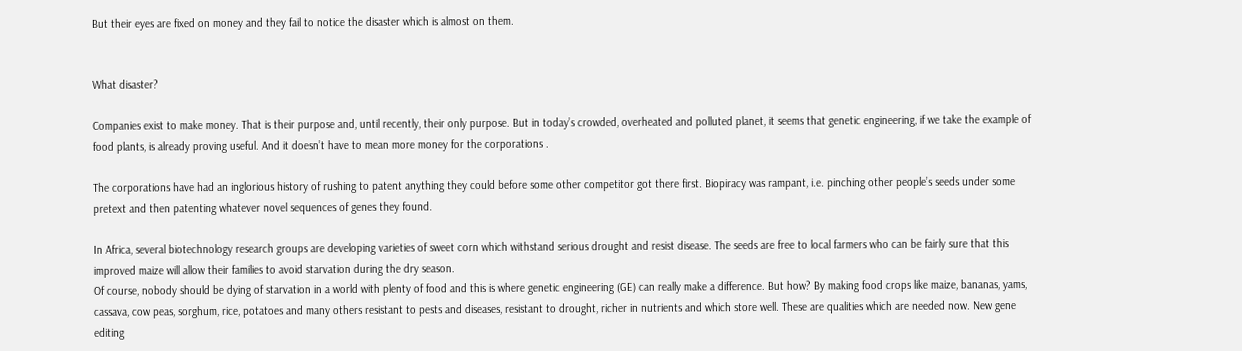But their eyes are fixed on money and they fail to notice the disaster which is almost on them.


What disaster?

Companies exist to make money. That is their purpose and, until recently, their only purpose. But in today’s crowded, overheated and polluted planet, it seems that genetic engineering, if we take the example of food plants, is already proving useful. And it doesn’t have to mean more money for the corporations .

The corporations have had an inglorious history of rushing to patent anything they could before some other competitor got there first. Biopiracy was rampant, i.e. pinching other people’s seeds under some pretext and then patenting whatever novel sequences of genes they found.

In Africa, several biotechnology research groups are developing varieties of sweet corn which withstand serious drought and resist disease. The seeds are free to local farmers who can be fairly sure that this improved maize will allow their families to avoid starvation during the dry season.
Of course, nobody should be dying of starvation in a world with plenty of food and this is where genetic engineering (GE) can really make a difference. But how? By making food crops like maize, bananas, yams, cassava, cow peas, sorghum, rice, potatoes and many others resistant to pests and diseases, resistant to drought, richer in nutrients and which store well. These are qualities which are needed now. New gene editing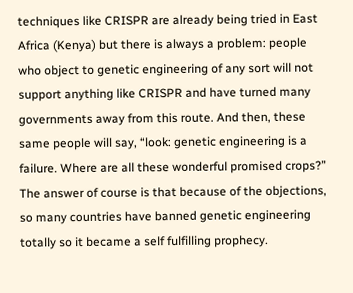techniques like CRISPR are already being tried in East Africa (Kenya) but there is always a problem: people who object to genetic engineering of any sort will not support anything like CRISPR and have turned many governments away from this route. And then, these same people will say, “look: genetic engineering is a failure. Where are all these wonderful promised crops?” The answer of course is that because of the objections, so many countries have banned genetic engineering totally so it became a self fulfilling prophecy.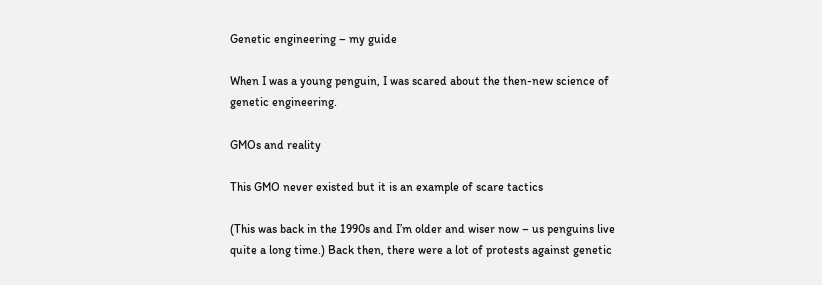Genetic engineering – my guide

When I was a young penguin, I was scared about the then-new science of genetic engineering.

GMOs and reality

This GMO never existed but it is an example of scare tactics

(This was back in the 1990s and I’m older and wiser now – us penguins live quite a long time.) Back then, there were a lot of protests against genetic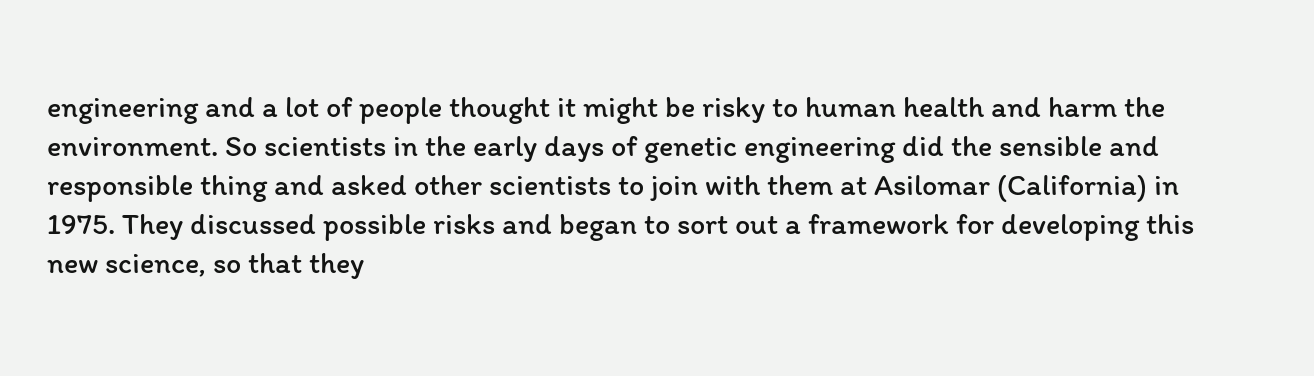engineering and a lot of people thought it might be risky to human health and harm the environment. So scientists in the early days of genetic engineering did the sensible and responsible thing and asked other scientists to join with them at Asilomar (California) in 1975. They discussed possible risks and began to sort out a framework for developing this new science, so that they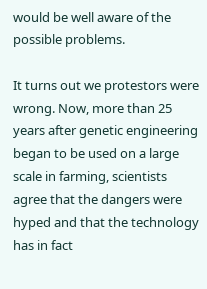would be well aware of the possible problems.

It turns out we protestors were wrong. Now, more than 25 years after genetic engineering began to be used on a large scale in farming, scientists agree that the dangers were hyped and that the technology has in fact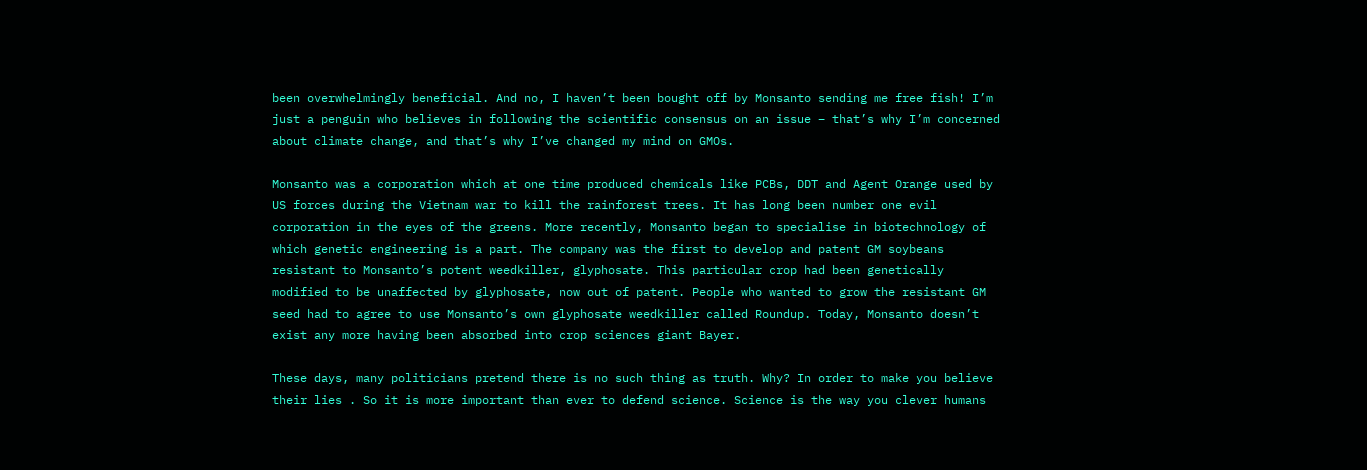been overwhelmingly beneficial. And no, I haven’t been bought off by Monsanto sending me free fish! I’m just a penguin who believes in following the scientific consensus on an issue – that’s why I’m concerned about climate change, and that’s why I’ve changed my mind on GMOs.

Monsanto was a corporation which at one time produced chemicals like PCBs, DDT and Agent Orange used by US forces during the Vietnam war to kill the rainforest trees. It has long been number one evil corporation in the eyes of the greens. More recently, Monsanto began to specialise in biotechnology of which genetic engineering is a part. The company was the first to develop and patent GM soybeans resistant to Monsanto’s potent weedkiller, glyphosate. This particular crop had been genetically modified to be unaffected by glyphosate, now out of patent. People who wanted to grow the resistant GM seed had to agree to use Monsanto’s own glyphosate weedkiller called Roundup. Today, Monsanto doesn’t exist any more having been absorbed into crop sciences giant Bayer.

These days, many politicians pretend there is no such thing as truth. Why? In order to make you believe their lies . So it is more important than ever to defend science. Science is the way you clever humans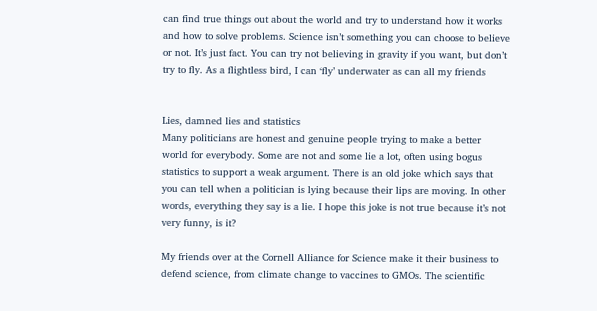can find true things out about the world and try to understand how it works and how to solve problems. Science isn’t something you can choose to believe or not. It’s just fact. You can try not believing in gravity if you want, but don’t try to fly. As a flightless bird, I can ‘fly’ underwater as can all my friends


Lies, damned lies and statistics
Many politicians are honest and genuine people trying to make a better world for everybody. Some are not and some lie a lot, often using bogus statistics to support a weak argument. There is an old joke which says that you can tell when a politician is lying because their lips are moving. In other words, everything they say is a lie. I hope this joke is not true because it’s not very funny, is it?

My friends over at the Cornell Alliance for Science make it their business to defend science, from climate change to vaccines to GMOs. The scientific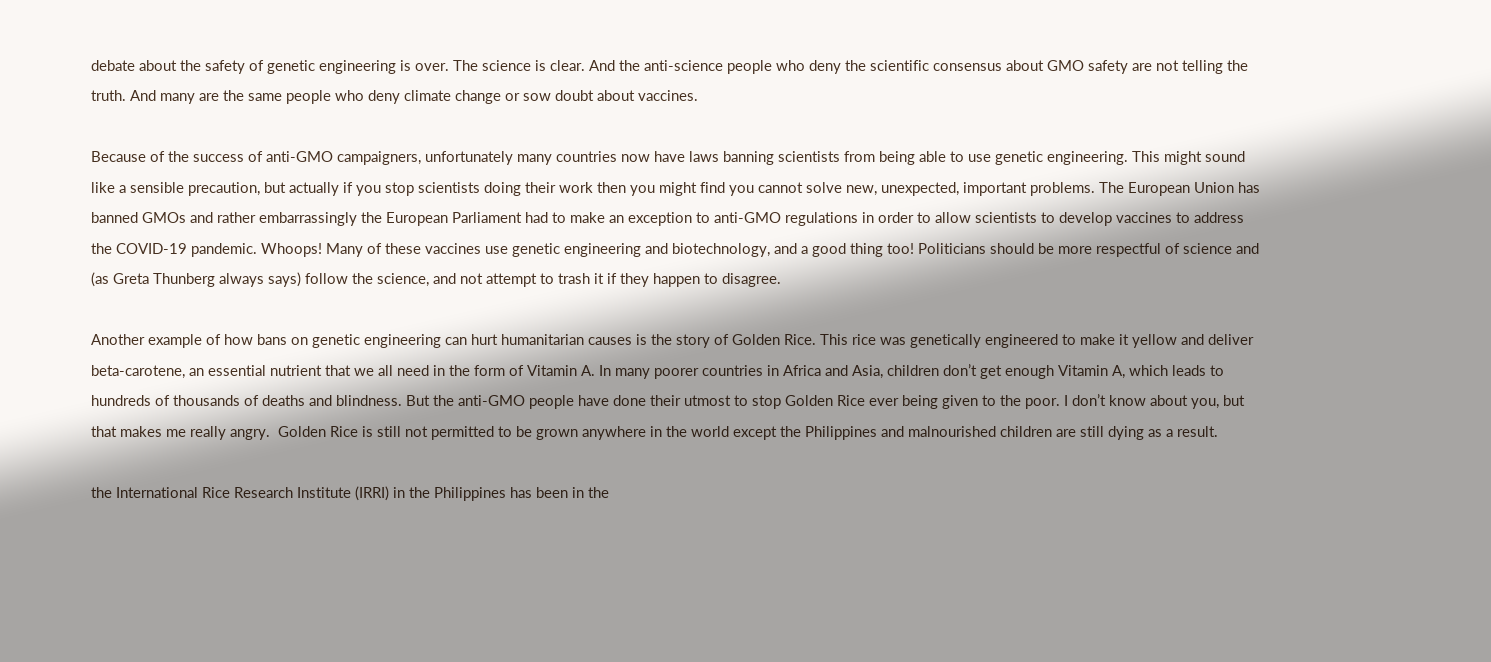debate about the safety of genetic engineering is over. The science is clear. And the anti-science people who deny the scientific consensus about GMO safety are not telling the truth. And many are the same people who deny climate change or sow doubt about vaccines.

Because of the success of anti-GMO campaigners, unfortunately many countries now have laws banning scientists from being able to use genetic engineering. This might sound like a sensible precaution, but actually if you stop scientists doing their work then you might find you cannot solve new, unexpected, important problems. The European Union has banned GMOs and rather embarrassingly the European Parliament had to make an exception to anti-GMO regulations in order to allow scientists to develop vaccines to address the COVID-19 pandemic. Whoops! Many of these vaccines use genetic engineering and biotechnology, and a good thing too! Politicians should be more respectful of science and (as Greta Thunberg always says) follow the science, and not attempt to trash it if they happen to disagree.

Another example of how bans on genetic engineering can hurt humanitarian causes is the story of Golden Rice. This rice was genetically engineered to make it yellow and deliver beta-carotene, an essential nutrient that we all need in the form of Vitamin A. In many poorer countries in Africa and Asia, children don’t get enough Vitamin A, which leads to hundreds of thousands of deaths and blindness. But the anti-GMO people have done their utmost to stop Golden Rice ever being given to the poor. I don’t know about you, but that makes me really angry.  Golden Rice is still not permitted to be grown anywhere in the world except the Philippines and malnourished children are still dying as a result.

the International Rice Research Institute (IRRI) in the Philippines has been in the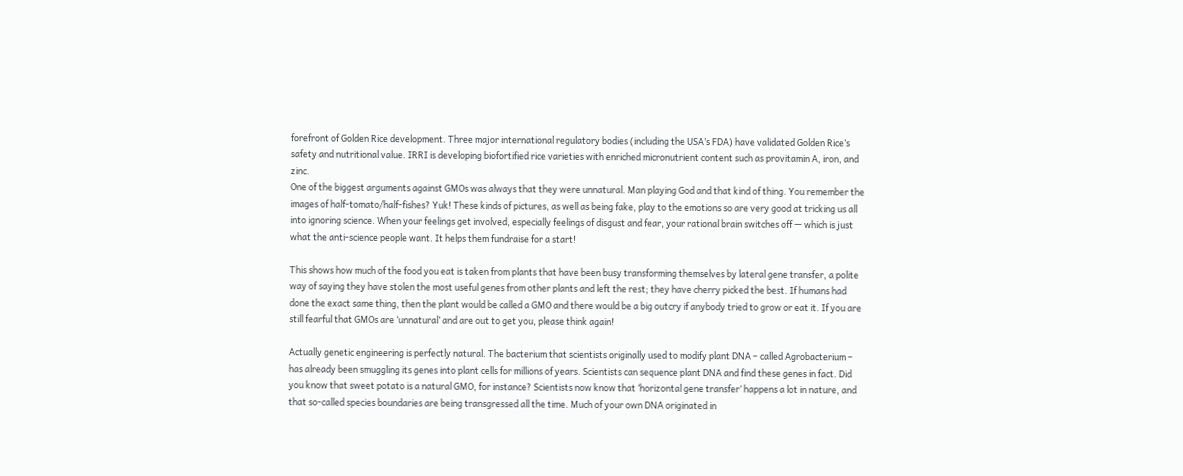forefront of Golden Rice development. Three major international regulatory bodies (including the USA’s FDA) have validated Golden Rice’s safety and nutritional value. IRRI is developing biofortified rice varieties with enriched micronutrient content such as provitamin A, iron, and zinc.
One of the biggest arguments against GMOs was always that they were unnatural. Man playing God and that kind of thing. You remember the images of half-tomato/half-fishes? Yuk! These kinds of pictures, as well as being fake, play to the emotions so are very good at tricking us all into ignoring science. When your feelings get involved, especially feelings of disgust and fear, your rational brain switches off — which is just what the anti-science people want. It helps them fundraise for a start!

This shows how much of the food you eat is taken from plants that have been busy transforming themselves by lateral gene transfer, a polite way of saying they have stolen the most useful genes from other plants and left the rest; they have cherry picked the best. If humans had done the exact same thing, then the plant would be called a GMO and there would be a big outcry if anybody tried to grow or eat it. If you are still fearful that GMOs are ‘unnatural’ and are out to get you, please think again!

Actually genetic engineering is perfectly natural. The bacterium that scientists originally used to modify plant DNA – called Agrobacterium – has already been smuggling its genes into plant cells for millions of years. Scientists can sequence plant DNA and find these genes in fact. Did you know that sweet potato is a natural GMO, for instance? Scientists now know that ‘horizontal gene transfer‘ happens a lot in nature, and that so-called species boundaries are being transgressed all the time. Much of your own DNA originated in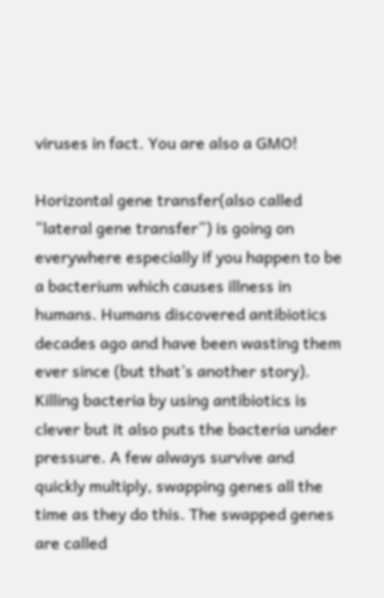viruses in fact. You are also a GMO!

Horizontal gene transfer(also called “lateral gene transfer”) is going on everywhere especially if you happen to be a bacterium which causes illness in humans. Humans discovered antibiotics decades ago and have been wasting them ever since (but that’s another story). Killing bacteria by using antibiotics is clever but it also puts the bacteria under pressure. A few always survive and quickly multiply, swapping genes all the time as they do this. The swapped genes are called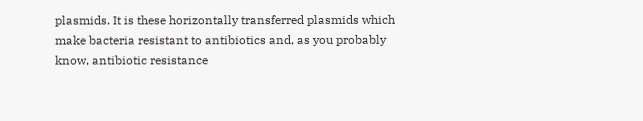plasmids. It is these horizontally transferred plasmids which make bacteria resistant to antibiotics and, as you probably know, antibiotic resistance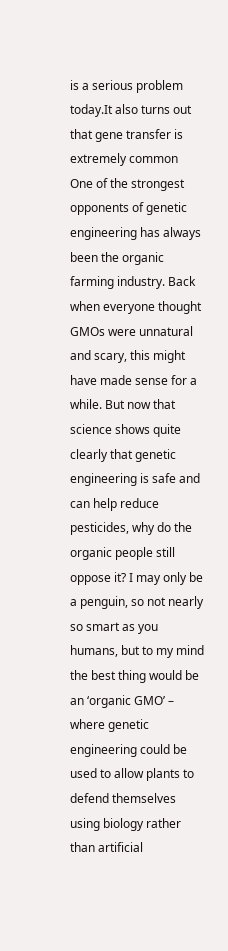is a serious problem today.It also turns out that gene transfer is extremely common
One of the strongest opponents of genetic engineering has always been the organic farming industry. Back when everyone thought GMOs were unnatural and scary, this might have made sense for a while. But now that science shows quite clearly that genetic engineering is safe and can help reduce pesticides, why do the organic people still oppose it? I may only be a penguin, so not nearly so smart as you humans, but to my mind the best thing would be an ‘organic GMO’ – where genetic engineering could be used to allow plants to defend themselves using biology rather than artificial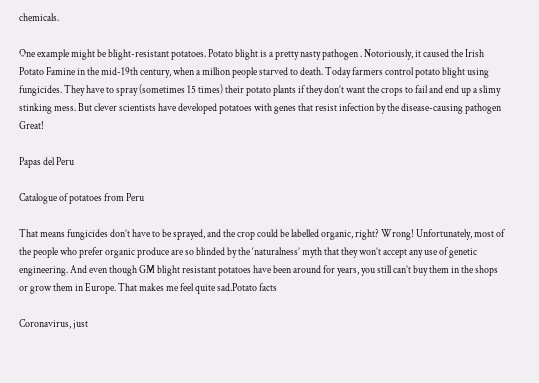chemicals.

One example might be blight-resistant potatoes. Potato blight is a pretty nasty pathogen . Notoriously, it caused the Irish Potato Famine in the mid-19th century, when a million people starved to death. Today farmers control potato blight using fungicides. They have to spray (sometimes 15 times) their potato plants if they don’t want the crops to fail and end up a slimy stinking mess. But clever scientists have developed potatoes with genes that resist infection by the disease-causing pathogen Great!

Papas del Peru

Catalogue of potatoes from Peru

That means fungicides don’t have to be sprayed, and the crop could be labelled organic, right? Wrong! Unfortunately, most of the people who prefer organic produce are so blinded by the ‘naturalness’ myth that they won’t accept any use of genetic engineering. And even though GM blight resistant potatoes have been around for years, you still can’t buy them in the shops or grow them in Europe. That makes me feel quite sad.Potato facts

Coronavirus, just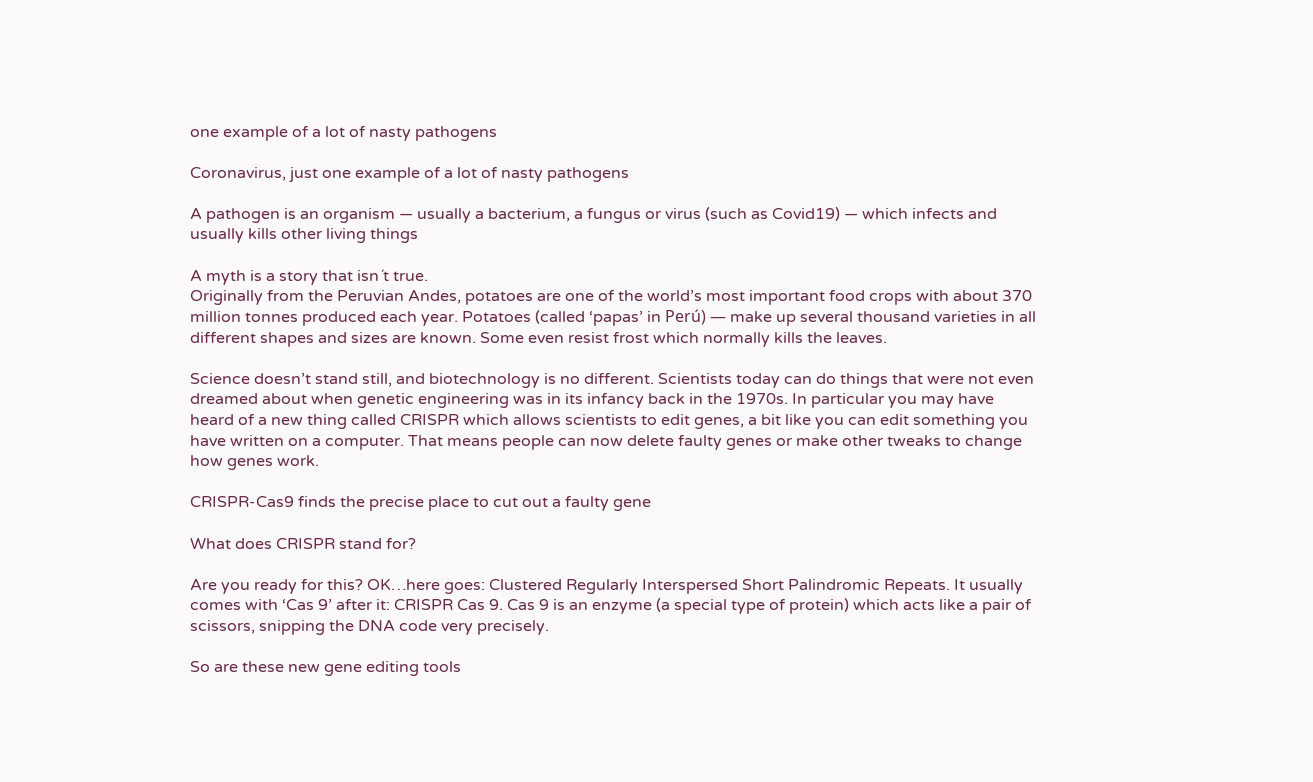one example of a lot of nasty pathogens

Coronavirus, just one example of a lot of nasty pathogens

A pathogen is an organism — usually a bacterium, a fungus or virus (such as Covid19) — which infects and usually kills other living things

A myth is a story that isn´t true.
Originally from the Peruvian Andes, potatoes are one of the world’s most important food crops with about 370 million tonnes produced each year. Potatoes (called ‘papas’ in Perú) — make up several thousand varieties in all different shapes and sizes are known. Some even resist frost which normally kills the leaves.

Science doesn’t stand still, and biotechnology is no different. Scientists today can do things that were not even dreamed about when genetic engineering was in its infancy back in the 1970s. In particular you may have heard of a new thing called CRISPR which allows scientists to edit genes, a bit like you can edit something you have written on a computer. That means people can now delete faulty genes or make other tweaks to change how genes work.

CRISPR-Cas9 finds the precise place to cut out a faulty gene

What does CRISPR stand for?

Are you ready for this? OK…here goes: Clustered Regularly Interspersed Short Palindromic Repeats. It usually comes with ‘Cas 9’ after it: CRISPR Cas 9. Cas 9 is an enzyme (a special type of protein) which acts like a pair of scissors, snipping the DNA code very precisely.

So are these new gene editing tools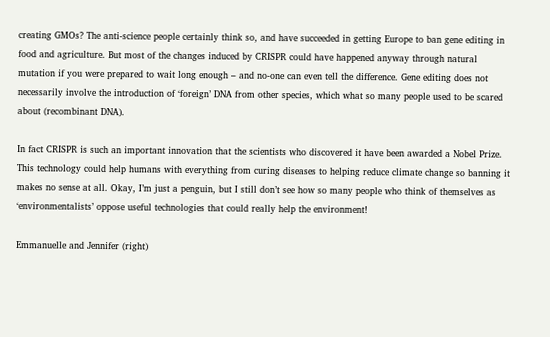creating GMOs? The anti-science people certainly think so, and have succeeded in getting Europe to ban gene editing in food and agriculture. But most of the changes induced by CRISPR could have happened anyway through natural mutation if you were prepared to wait long enough – and no-one can even tell the difference. Gene editing does not necessarily involve the introduction of ‘foreign’ DNA from other species, which what so many people used to be scared about (recombinant DNA).

In fact CRISPR is such an important innovation that the scientists who discovered it have been awarded a Nobel Prize. This technology could help humans with everything from curing diseases to helping reduce climate change so banning it makes no sense at all. Okay, I’m just a penguin, but I still don’t see how so many people who think of themselves as ‘environmentalists’ oppose useful technologies that could really help the environment!

Emmanuelle and Jennifer (right)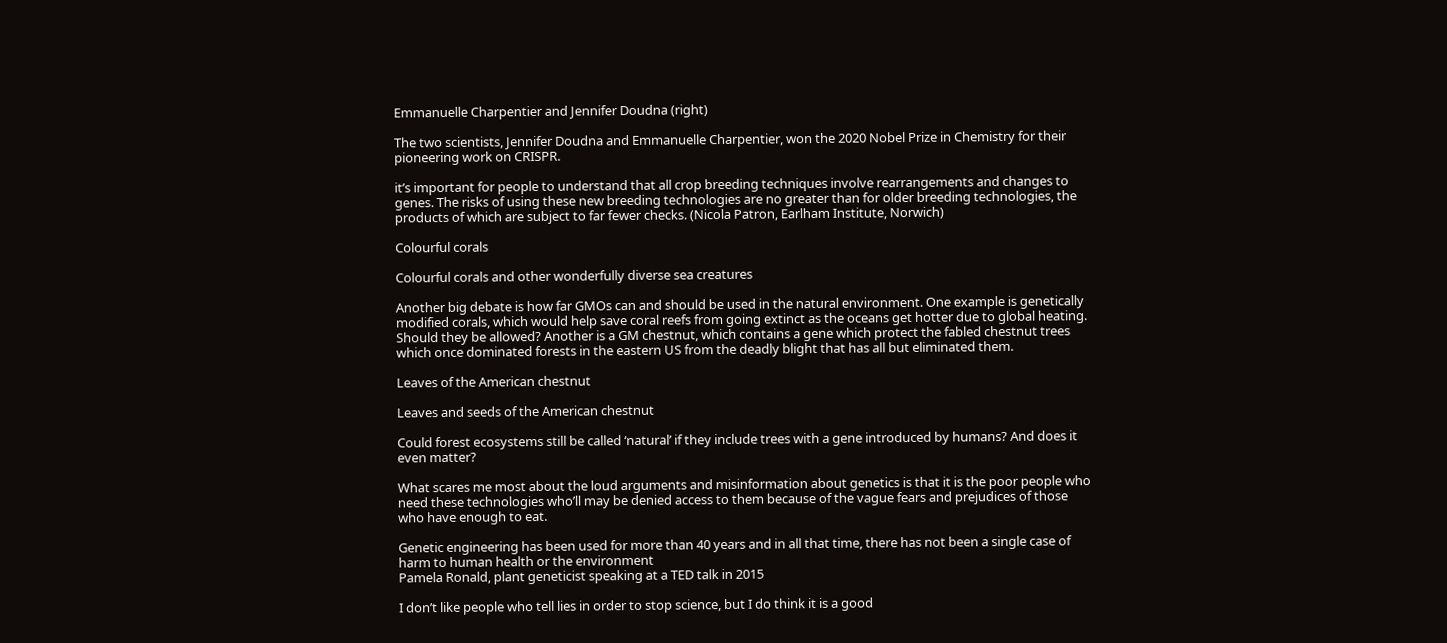Emmanuelle Charpentier and Jennifer Doudna (right)

The two scientists, Jennifer Doudna and Emmanuelle Charpentier, won the 2020 Nobel Prize in Chemistry for their pioneering work on CRISPR.

it’s important for people to understand that all crop breeding techniques involve rearrangements and changes to genes. The risks of using these new breeding technologies are no greater than for older breeding technologies, the products of which are subject to far fewer checks. (Nicola Patron, Earlham Institute, Norwich)

Colourful corals

Colourful corals and other wonderfully diverse sea creatures

Another big debate is how far GMOs can and should be used in the natural environment. One example is genetically modified corals, which would help save coral reefs from going extinct as the oceans get hotter due to global heating. Should they be allowed? Another is a GM chestnut, which contains a gene which protect the fabled chestnut trees which once dominated forests in the eastern US from the deadly blight that has all but eliminated them.

Leaves of the American chestnut

Leaves and seeds of the American chestnut

Could forest ecosystems still be called ‘natural’ if they include trees with a gene introduced by humans? And does it even matter?

What scares me most about the loud arguments and misinformation about genetics is that it is the poor people who need these technologies who’ll may be denied access to them because of the vague fears and prejudices of those who have enough to eat.

Genetic engineering has been used for more than 40 years and in all that time, there has not been a single case of harm to human health or the environment
Pamela Ronald, plant geneticist speaking at a TED talk in 2015

I don’t like people who tell lies in order to stop science, but I do think it is a good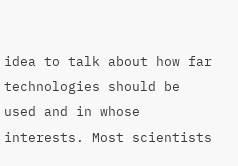idea to talk about how far technologies should be used and in whose interests. Most scientists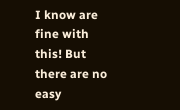I know are fine with this! But there are no easy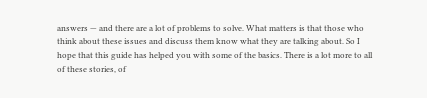answers — and there are a lot of problems to solve. What matters is that those who think about these issues and discuss them know what they are talking about. So I hope that this guide has helped you with some of the basics. There is a lot more to all of these stories, of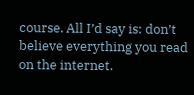course. All I’d say is: don’t believe everything you read on the internet.